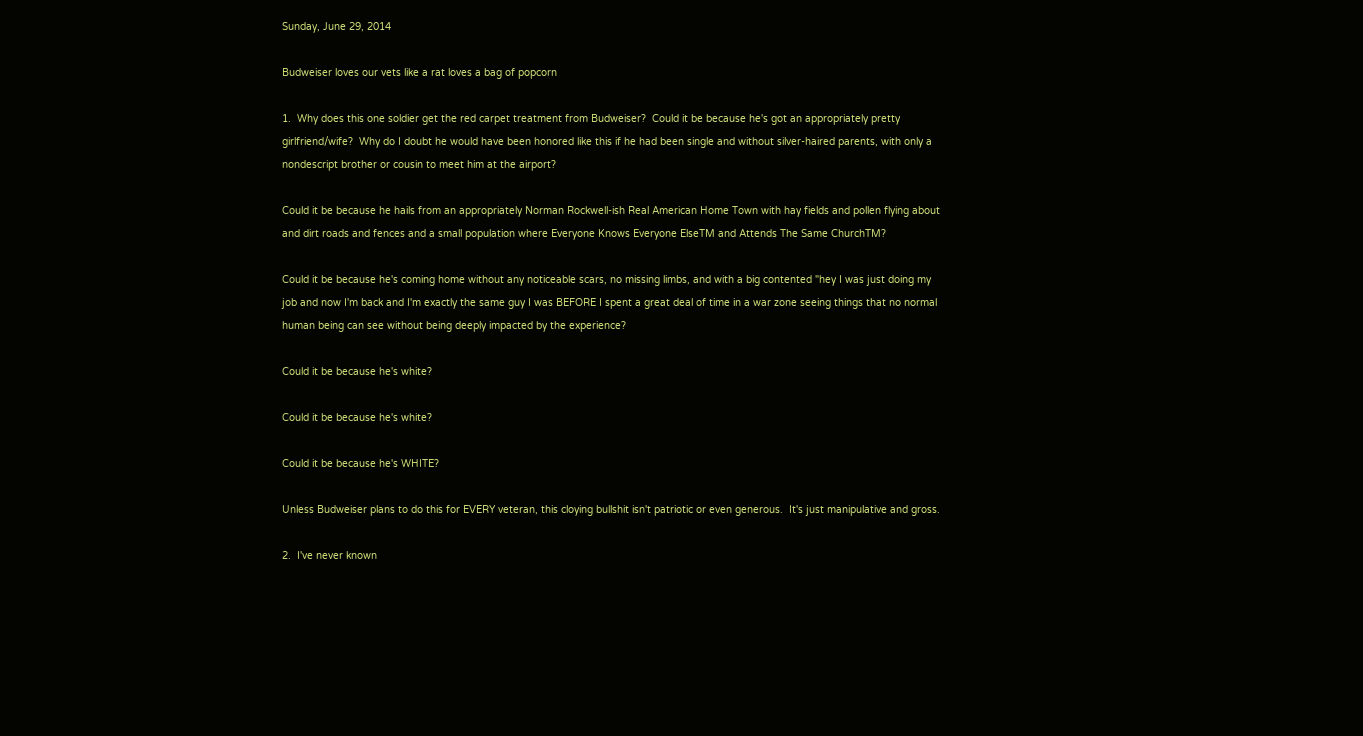Sunday, June 29, 2014

Budweiser loves our vets like a rat loves a bag of popcorn

1.  Why does this one soldier get the red carpet treatment from Budweiser?  Could it be because he's got an appropriately pretty girlfriend/wife?  Why do I doubt he would have been honored like this if he had been single and without silver-haired parents, with only a nondescript brother or cousin to meet him at the airport?

Could it be because he hails from an appropriately Norman Rockwell-ish Real American Home Town with hay fields and pollen flying about and dirt roads and fences and a small population where Everyone Knows Everyone ElseTM and Attends The Same ChurchTM?

Could it be because he's coming home without any noticeable scars, no missing limbs, and with a big contented "hey I was just doing my job and now I'm back and I'm exactly the same guy I was BEFORE I spent a great deal of time in a war zone seeing things that no normal human being can see without being deeply impacted by the experience?

Could it be because he's white?

Could it be because he's white?

Could it be because he's WHITE?

Unless Budweiser plans to do this for EVERY veteran, this cloying bullshit isn't patriotic or even generous.  It's just manipulative and gross.

2.  I've never known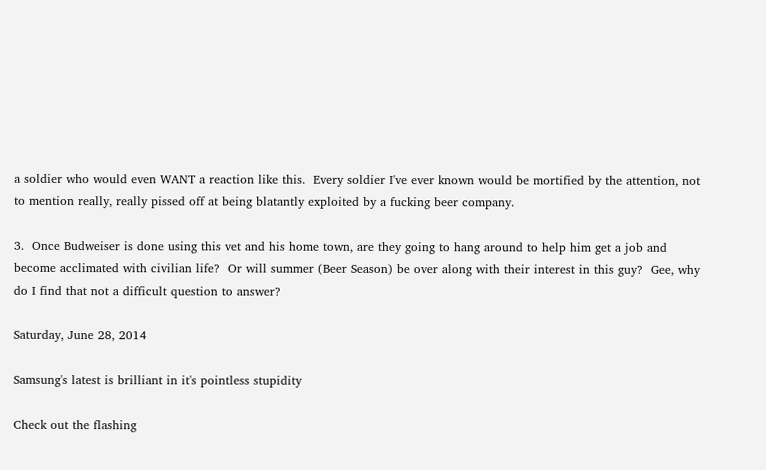a soldier who would even WANT a reaction like this.  Every soldier I've ever known would be mortified by the attention, not to mention really, really pissed off at being blatantly exploited by a fucking beer company.

3.  Once Budweiser is done using this vet and his home town, are they going to hang around to help him get a job and become acclimated with civilian life?  Or will summer (Beer Season) be over along with their interest in this guy?  Gee, why do I find that not a difficult question to answer?

Saturday, June 28, 2014

Samsung's latest is brilliant in it's pointless stupidity

Check out the flashing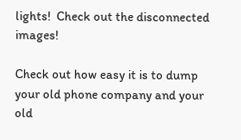lights!  Check out the disconnected images!

Check out how easy it is to dump your old phone company and your old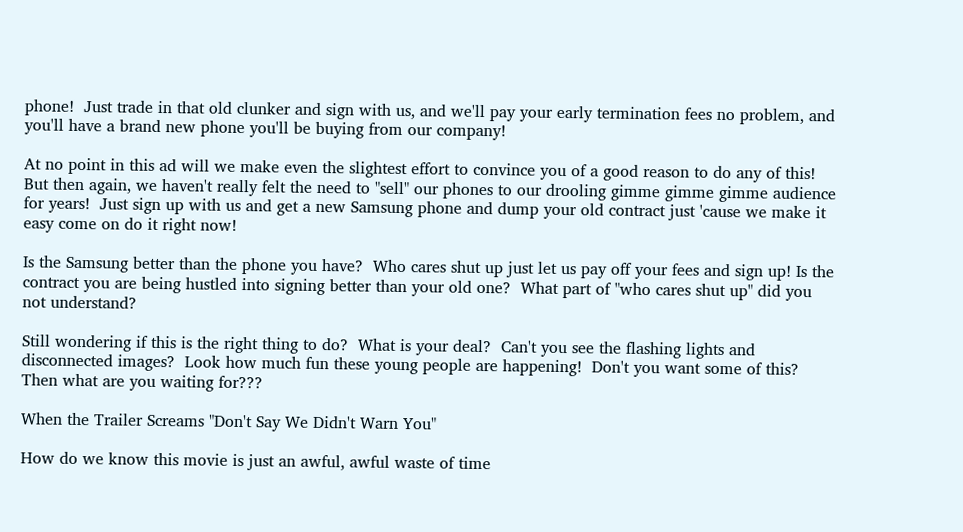phone!  Just trade in that old clunker and sign with us, and we'll pay your early termination fees no problem, and you'll have a brand new phone you'll be buying from our company!

At no point in this ad will we make even the slightest effort to convince you of a good reason to do any of this!  But then again, we haven't really felt the need to "sell" our phones to our drooling gimme gimme gimme audience for years!  Just sign up with us and get a new Samsung phone and dump your old contract just 'cause we make it easy come on do it right now!

Is the Samsung better than the phone you have?  Who cares shut up just let us pay off your fees and sign up! Is the contract you are being hustled into signing better than your old one?  What part of "who cares shut up" did you not understand?

Still wondering if this is the right thing to do?  What is your deal?  Can't you see the flashing lights and disconnected images?  Look how much fun these young people are happening!  Don't you want some of this?  Then what are you waiting for???

When the Trailer Screams "Don't Say We Didn't Warn You"

How do we know this movie is just an awful, awful waste of time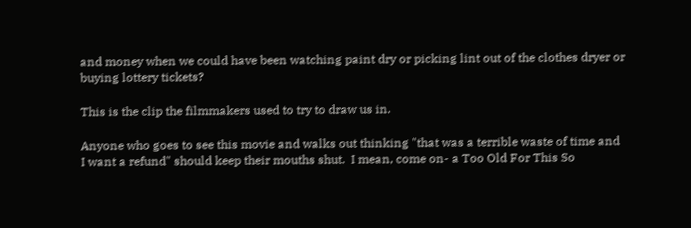and money when we could have been watching paint dry or picking lint out of the clothes dryer or buying lottery tickets?

This is the clip the filmmakers used to try to draw us in.

Anyone who goes to see this movie and walks out thinking "that was a terrible waste of time and I want a refund" should keep their mouths shut.  I mean, come on- a Too Old For This So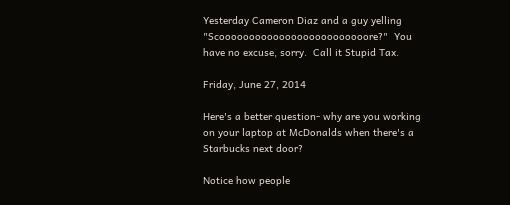Yesterday Cameron Diaz and a guy yelling "Scooooooooooooooooooooooooore?"  You have no excuse, sorry.  Call it Stupid Tax.

Friday, June 27, 2014

Here's a better question- why are you working on your laptop at McDonalds when there's a Starbucks next door?

Notice how people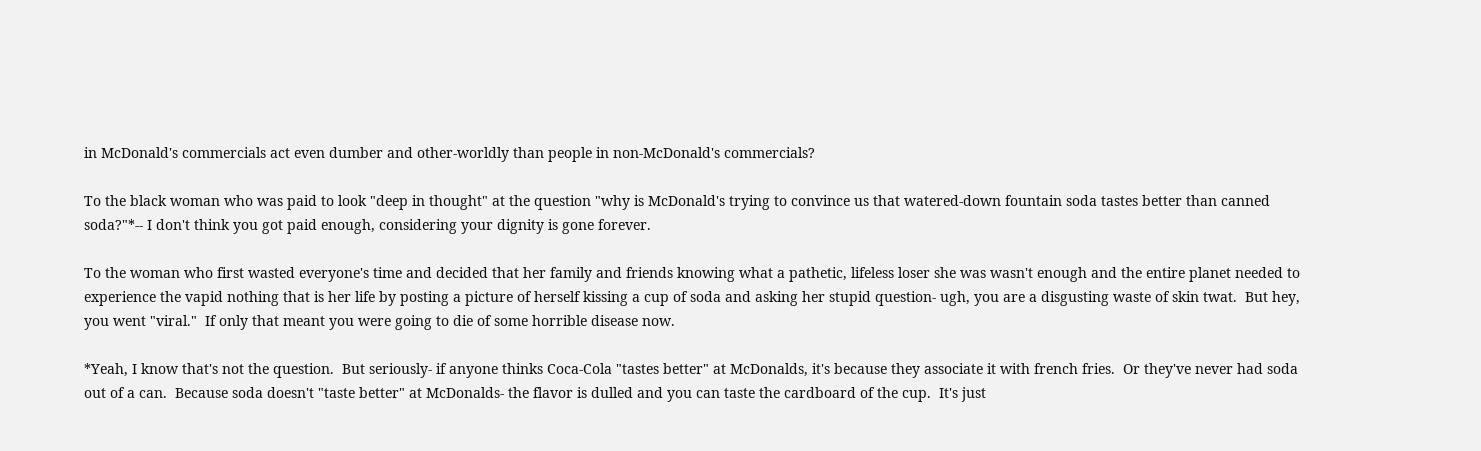in McDonald's commercials act even dumber and other-worldly than people in non-McDonald's commercials?

To the black woman who was paid to look "deep in thought" at the question "why is McDonald's trying to convince us that watered-down fountain soda tastes better than canned soda?"*-- I don't think you got paid enough, considering your dignity is gone forever.

To the woman who first wasted everyone's time and decided that her family and friends knowing what a pathetic, lifeless loser she was wasn't enough and the entire planet needed to experience the vapid nothing that is her life by posting a picture of herself kissing a cup of soda and asking her stupid question- ugh, you are a disgusting waste of skin twat.  But hey, you went "viral."  If only that meant you were going to die of some horrible disease now.

*Yeah, I know that's not the question.  But seriously- if anyone thinks Coca-Cola "tastes better" at McDonalds, it's because they associate it with french fries.  Or they've never had soda out of a can.  Because soda doesn't "taste better" at McDonalds- the flavor is dulled and you can taste the cardboard of the cup.  It's just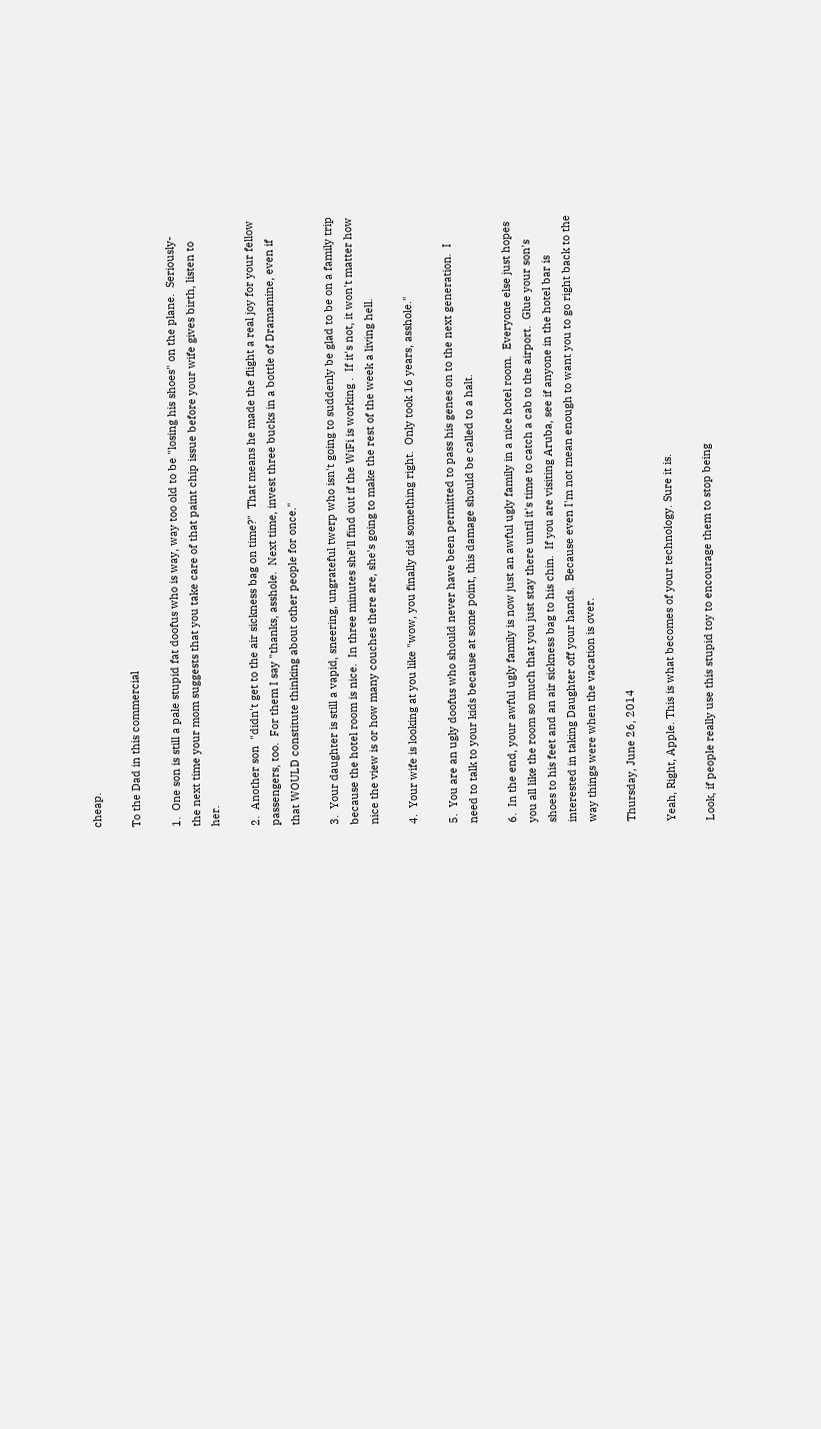cheap.

To the Dad in this commercial

1.  One son is still a pale stupid fat doofus who is way, way too old to be "losing his shoes" on the plane.  Seriously- the next time your mom suggests that you take care of that paint chip issue before your wife gives birth, listen to her.

2.  Another son  "didn't get to the air sickness bag on time?"  That means he made the flight a real joy for your fellow passengers, too.  For them I say "thanks, asshole.  Next time, invest three bucks in a bottle of Dramamine, even if that WOULD constitute thinking about other people for once."

3.  Your daughter is still a vapid, sneering, ungrateful twerp who isn't going to suddenly be glad to be on a family trip because the hotel room is nice.  In three minutes she'll find out if the WiFi is working .  If it's not, it won't matter how nice the view is or how many couches there are, she's going to make the rest of the week a living hell.

4.  Your wife is looking at you like "wow, you finally did something right.  Only took 16 years, asshole."

5.  You are an ugly doofus who should never have been permitted to pass his genes on to the next generation.  I need to talk to your kids because at some point, this damage should be called to a halt.

6.  In the end, your awful ugly family is now just an awful ugly family in a nice hotel room.  Everyone else just hopes you all like the room so much that you just stay there until it's time to catch a cab to the airport.  Glue your son's shoes to his feet and an air sickness bag to his chin.  If you are visiting Aruba, see if anyone in the hotel bar is interested in taking Daughter off your hands.  Because even I'm not mean enough to want you to go right back to the way things were when the vacation is over.

Thursday, June 26, 2014

Yeah, Right, Apple. This is what becomes of your technology. Sure it is.

Look, if people really use this stupid toy to encourage them to stop being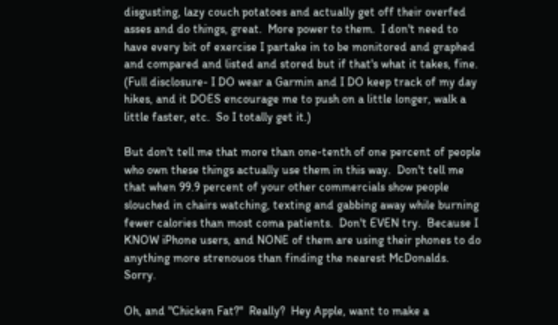disgusting, lazy couch potatoes and actually get off their overfed asses and do things, great.  More power to them.  I don't need to have every bit of exercise I partake in to be monitored and graphed and compared and listed and stored but if that's what it takes, fine.  (Full disclosure- I DO wear a Garmin and I DO keep track of my day hikes, and it DOES encourage me to push on a little longer, walk a little faster, etc.  So I totally get it.)

But don't tell me that more than one-tenth of one percent of people who own these things actually use them in this way.  Don't tell me that when 99.9 percent of your other commercials show people slouched in chairs watching, texting and gabbing away while burning fewer calories than most coma patients.  Don't EVEN try.  Because I KNOW iPhone users, and NONE of them are using their phones to do anything more strenouos than finding the nearest McDonalds.  Sorry.

Oh, and "Chicken Fat?"  Really?  Hey Apple, want to make a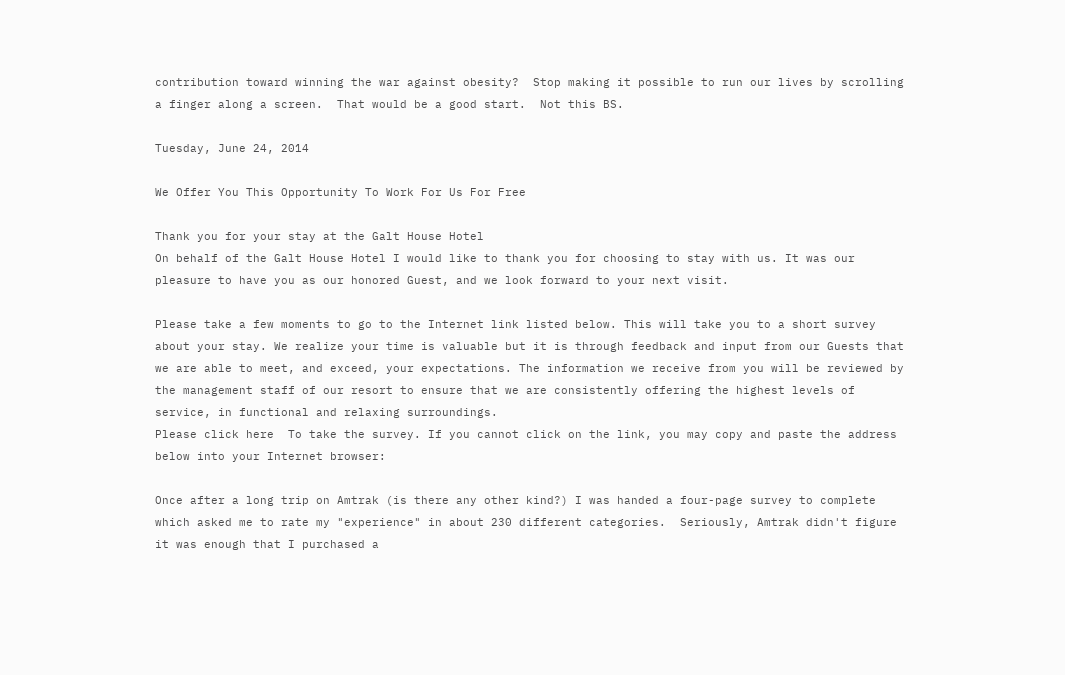contribution toward winning the war against obesity?  Stop making it possible to run our lives by scrolling a finger along a screen.  That would be a good start.  Not this BS.

Tuesday, June 24, 2014

We Offer You This Opportunity To Work For Us For Free

Thank you for your stay at the Galt House Hotel
On behalf of the Galt House Hotel I would like to thank you for choosing to stay with us. It was our pleasure to have you as our honored Guest, and we look forward to your next visit.

Please take a few moments to go to the Internet link listed below. This will take you to a short survey about your stay. We realize your time is valuable but it is through feedback and input from our Guests that we are able to meet, and exceed, your expectations. The information we receive from you will be reviewed by the management staff of our resort to ensure that we are consistently offering the highest levels of service, in functional and relaxing surroundings.
Please click here  To take the survey. If you cannot click on the link, you may copy and paste the address below into your Internet browser:

Once after a long trip on Amtrak (is there any other kind?) I was handed a four-page survey to complete which asked me to rate my "experience" in about 230 different categories.  Seriously, Amtrak didn't figure it was enough that I purchased a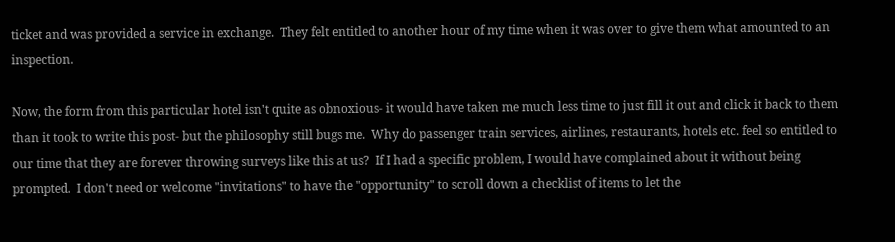ticket and was provided a service in exchange.  They felt entitled to another hour of my time when it was over to give them what amounted to an inspection.

Now, the form from this particular hotel isn't quite as obnoxious- it would have taken me much less time to just fill it out and click it back to them than it took to write this post- but the philosophy still bugs me.  Why do passenger train services, airlines, restaurants, hotels etc. feel so entitled to our time that they are forever throwing surveys like this at us?  If I had a specific problem, I would have complained about it without being prompted.  I don't need or welcome "invitations" to have the "opportunity" to scroll down a checklist of items to let the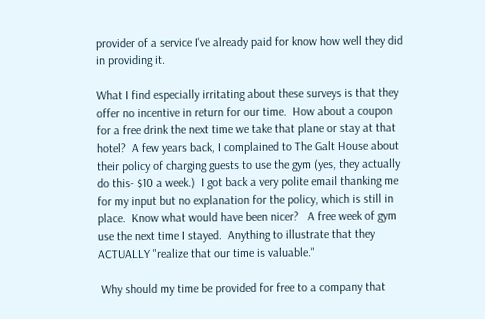provider of a service I've already paid for know how well they did in providing it.

What I find especially irritating about these surveys is that they offer no incentive in return for our time.  How about a coupon for a free drink the next time we take that plane or stay at that hotel?  A few years back, I complained to The Galt House about their policy of charging guests to use the gym (yes, they actually do this- $10 a week.)  I got back a very polite email thanking me for my input but no explanation for the policy, which is still in place.  Know what would have been nicer?   A free week of gym use the next time I stayed.  Anything to illustrate that they ACTUALLY "realize that our time is valuable."

 Why should my time be provided for free to a company that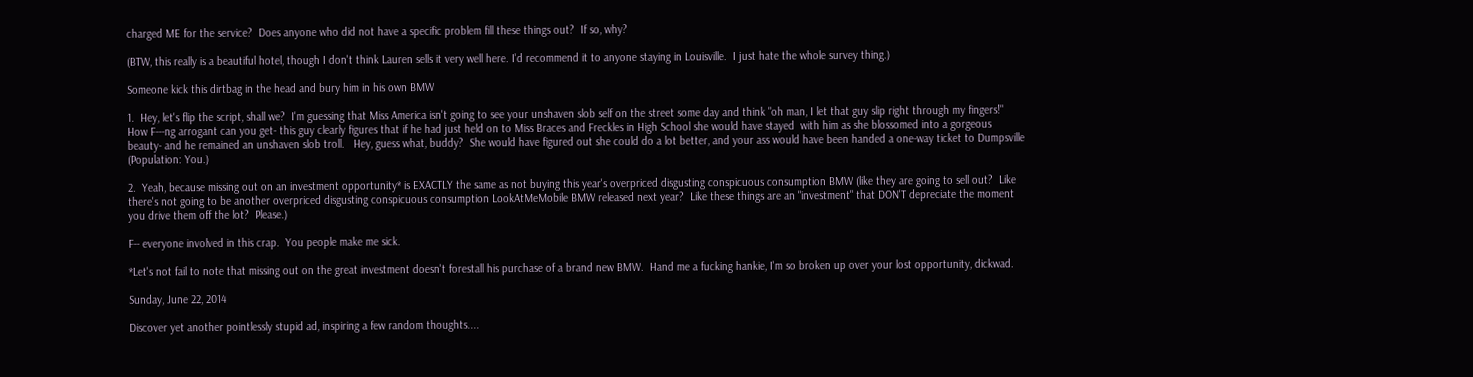charged ME for the service?  Does anyone who did not have a specific problem fill these things out?  If so, why?

(BTW, this really is a beautiful hotel, though I don't think Lauren sells it very well here. I'd recommend it to anyone staying in Louisville.  I just hate the whole survey thing.)

Someone kick this dirtbag in the head and bury him in his own BMW

1.  Hey, let's flip the script, shall we?  I'm guessing that Miss America isn't going to see your unshaven slob self on the street some day and think "oh man, I let that guy slip right through my fingers!"  How F---ng arrogant can you get- this guy clearly figures that if he had just held on to Miss Braces and Freckles in High School she would have stayed  with him as she blossomed into a gorgeous beauty- and he remained an unshaven slob troll.   Hey, guess what, buddy?  She would have figured out she could do a lot better, and your ass would have been handed a one-way ticket to Dumpsville (Population: You.)

2.  Yeah, because missing out on an investment opportunity* is EXACTLY the same as not buying this year's overpriced disgusting conspicuous consumption BMW (like they are going to sell out?  Like there's not going to be another overpriced disgusting conspicuous consumption LookAtMeMobile BMW released next year?  Like these things are an "investment" that DON'T depreciate the moment you drive them off the lot?  Please.)

F-- everyone involved in this crap.  You people make me sick.

*Let's not fail to note that missing out on the great investment doesn't forestall his purchase of a brand new BMW.  Hand me a fucking hankie, I'm so broken up over your lost opportunity, dickwad.

Sunday, June 22, 2014

Discover yet another pointlessly stupid ad, inspiring a few random thoughts....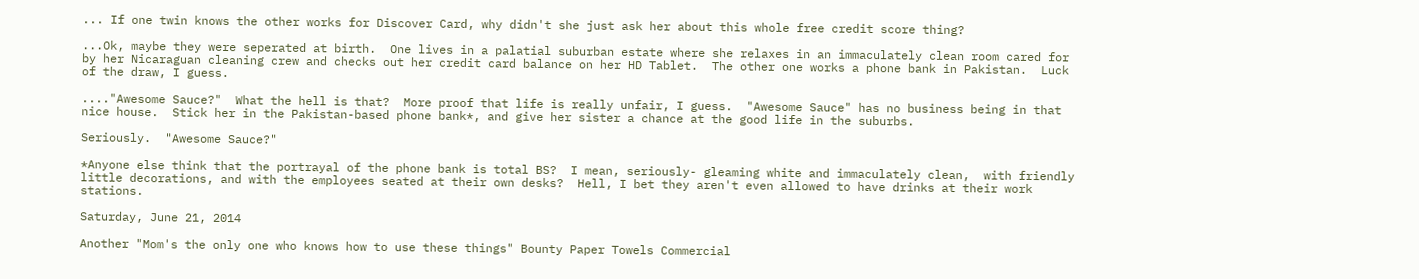... If one twin knows the other works for Discover Card, why didn't she just ask her about this whole free credit score thing?

...Ok, maybe they were seperated at birth.  One lives in a palatial suburban estate where she relaxes in an immaculately clean room cared for by her Nicaraguan cleaning crew and checks out her credit card balance on her HD Tablet.  The other one works a phone bank in Pakistan.  Luck of the draw, I guess.

...."Awesome Sauce?"  What the hell is that?  More proof that life is really unfair, I guess.  "Awesome Sauce" has no business being in that nice house.  Stick her in the Pakistan-based phone bank*, and give her sister a chance at the good life in the suburbs.

Seriously.  "Awesome Sauce?"

*Anyone else think that the portrayal of the phone bank is total BS?  I mean, seriously- gleaming white and immaculately clean,  with friendly little decorations, and with the employees seated at their own desks?  Hell, I bet they aren't even allowed to have drinks at their work stations.

Saturday, June 21, 2014

Another "Mom's the only one who knows how to use these things" Bounty Paper Towels Commercial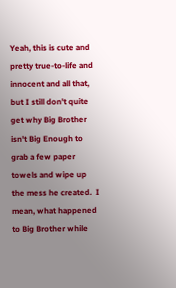Yeah, this is cute and pretty true-to-life and innocent and all that, but I still don't quite get why Big Brother isn't Big Enough to grab a few paper towels and wipe up the mess he created.  I mean, what happened to Big Brother while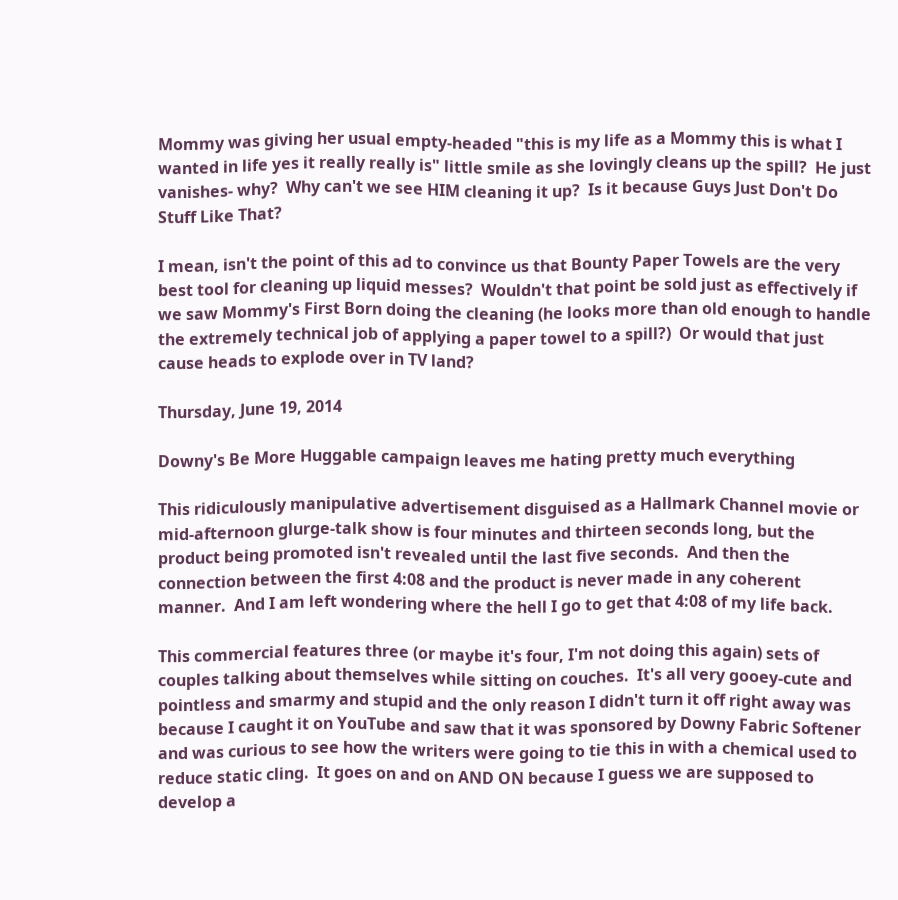Mommy was giving her usual empty-headed "this is my life as a Mommy this is what I wanted in life yes it really really is" little smile as she lovingly cleans up the spill?  He just vanishes- why?  Why can't we see HIM cleaning it up?  Is it because Guys Just Don't Do Stuff Like That?

I mean, isn't the point of this ad to convince us that Bounty Paper Towels are the very best tool for cleaning up liquid messes?  Wouldn't that point be sold just as effectively if we saw Mommy's First Born doing the cleaning (he looks more than old enough to handle the extremely technical job of applying a paper towel to a spill?)  Or would that just cause heads to explode over in TV land?

Thursday, June 19, 2014

Downy's Be More Huggable campaign leaves me hating pretty much everything

This ridiculously manipulative advertisement disguised as a Hallmark Channel movie or mid-afternoon glurge-talk show is four minutes and thirteen seconds long, but the product being promoted isn't revealed until the last five seconds.  And then the connection between the first 4:08 and the product is never made in any coherent manner.  And I am left wondering where the hell I go to get that 4:08 of my life back.

This commercial features three (or maybe it's four, I'm not doing this again) sets of couples talking about themselves while sitting on couches.  It's all very gooey-cute and pointless and smarmy and stupid and the only reason I didn't turn it off right away was because I caught it on YouTube and saw that it was sponsored by Downy Fabric Softener and was curious to see how the writers were going to tie this in with a chemical used to reduce static cling.  It goes on and on AND ON because I guess we are supposed to develop a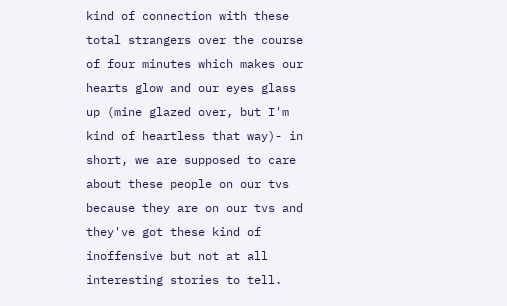kind of connection with these total strangers over the course of four minutes which makes our hearts glow and our eyes glass up (mine glazed over, but I'm kind of heartless that way)- in short, we are supposed to care about these people on our tvs because they are on our tvs and they've got these kind of inoffensive but not at all interesting stories to tell.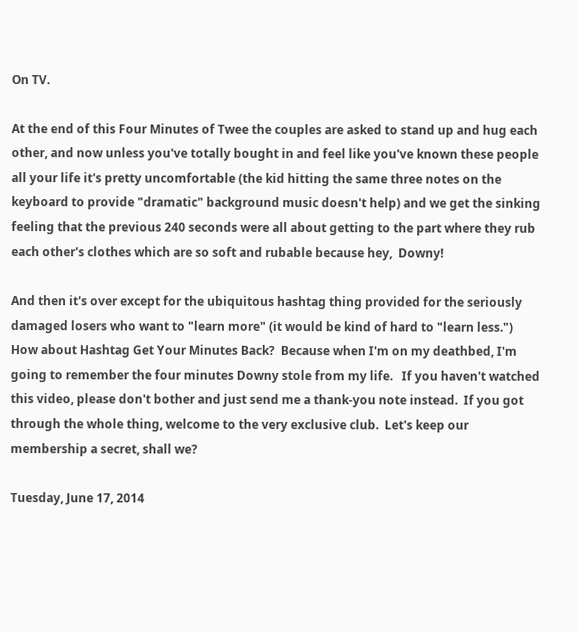On TV.

At the end of this Four Minutes of Twee the couples are asked to stand up and hug each other, and now unless you've totally bought in and feel like you've known these people all your life it's pretty uncomfortable (the kid hitting the same three notes on the keyboard to provide "dramatic" background music doesn't help) and we get the sinking feeling that the previous 240 seconds were all about getting to the part where they rub each other's clothes which are so soft and rubable because hey,  Downy!

And then it's over except for the ubiquitous hashtag thing provided for the seriously damaged losers who want to "learn more" (it would be kind of hard to "learn less.")  How about Hashtag Get Your Minutes Back?  Because when I'm on my deathbed, I'm going to remember the four minutes Downy stole from my life.   If you haven't watched this video, please don't bother and just send me a thank-you note instead.  If you got through the whole thing, welcome to the very exclusive club.  Let's keep our membership a secret, shall we?

Tuesday, June 17, 2014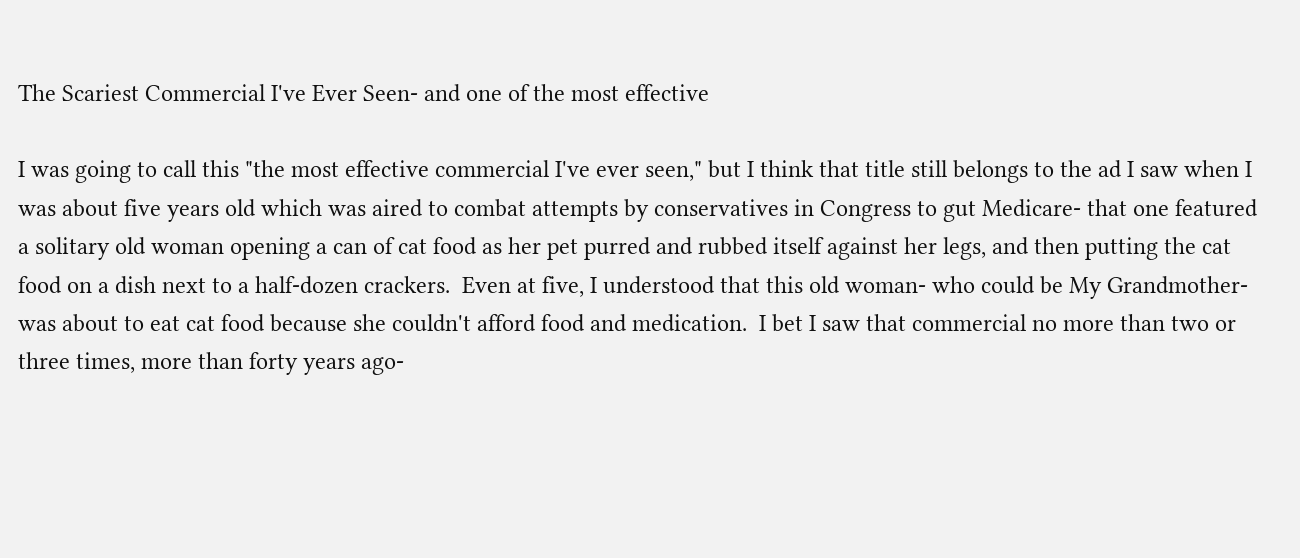The Scariest Commercial I've Ever Seen- and one of the most effective

I was going to call this "the most effective commercial I've ever seen," but I think that title still belongs to the ad I saw when I was about five years old which was aired to combat attempts by conservatives in Congress to gut Medicare- that one featured a solitary old woman opening a can of cat food as her pet purred and rubbed itself against her legs, and then putting the cat food on a dish next to a half-dozen crackers.  Even at five, I understood that this old woman- who could be My Grandmother- was about to eat cat food because she couldn't afford food and medication.  I bet I saw that commercial no more than two or three times, more than forty years ago-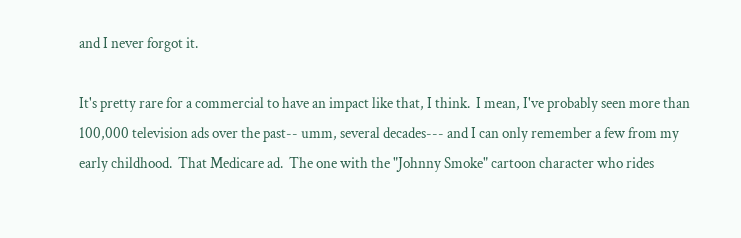and I never forgot it.

It's pretty rare for a commercial to have an impact like that, I think.  I mean, I've probably seen more than 100,000 television ads over the past-- umm, several decades--- and I can only remember a few from my early childhood.  That Medicare ad.  The one with the "Johnny Smoke" cartoon character who rides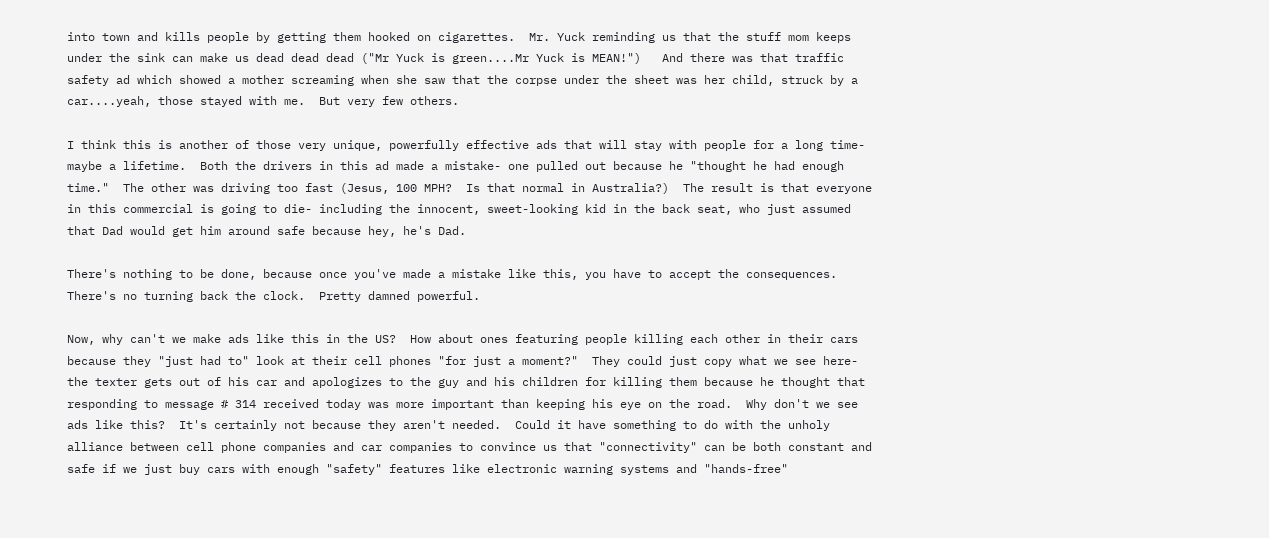into town and kills people by getting them hooked on cigarettes.  Mr. Yuck reminding us that the stuff mom keeps under the sink can make us dead dead dead ("Mr Yuck is green....Mr Yuck is MEAN!")   And there was that traffic safety ad which showed a mother screaming when she saw that the corpse under the sheet was her child, struck by a car....yeah, those stayed with me.  But very few others.

I think this is another of those very unique, powerfully effective ads that will stay with people for a long time- maybe a lifetime.  Both the drivers in this ad made a mistake- one pulled out because he "thought he had enough time."  The other was driving too fast (Jesus, 100 MPH?  Is that normal in Australia?)  The result is that everyone in this commercial is going to die- including the innocent, sweet-looking kid in the back seat, who just assumed that Dad would get him around safe because hey, he's Dad.

There's nothing to be done, because once you've made a mistake like this, you have to accept the consequences.  There's no turning back the clock.  Pretty damned powerful.

Now, why can't we make ads like this in the US?  How about ones featuring people killing each other in their cars because they "just had to" look at their cell phones "for just a moment?"  They could just copy what we see here- the texter gets out of his car and apologizes to the guy and his children for killing them because he thought that responding to message # 314 received today was more important than keeping his eye on the road.  Why don't we see ads like this?  It's certainly not because they aren't needed.  Could it have something to do with the unholy alliance between cell phone companies and car companies to convince us that "connectivity" can be both constant and safe if we just buy cars with enough "safety" features like electronic warning systems and "hands-free"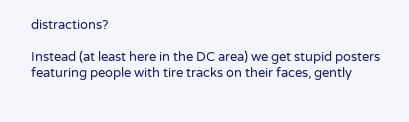distractions?

Instead (at least here in the DC area) we get stupid posters featuring people with tire tracks on their faces, gently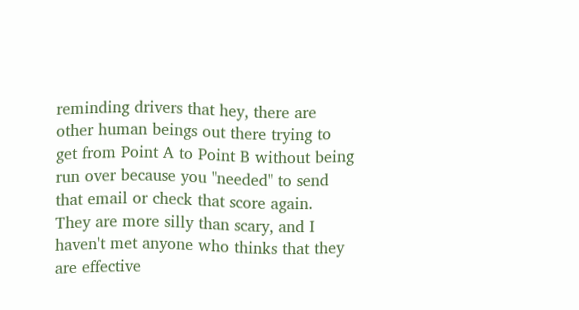reminding drivers that hey, there are other human beings out there trying to get from Point A to Point B without being run over because you "needed" to send that email or check that score again.  They are more silly than scary, and I haven't met anyone who thinks that they are effective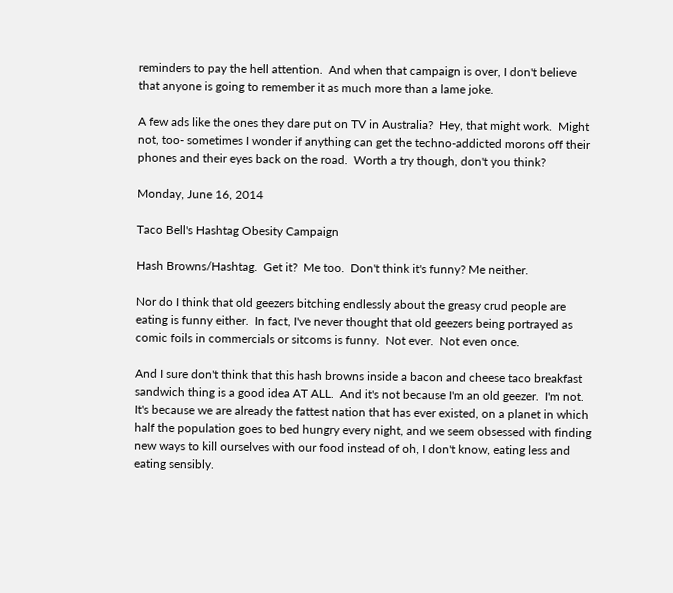reminders to pay the hell attention.  And when that campaign is over, I don't believe that anyone is going to remember it as much more than a lame joke.

A few ads like the ones they dare put on TV in Australia?  Hey, that might work.  Might not, too- sometimes I wonder if anything can get the techno-addicted morons off their phones and their eyes back on the road.  Worth a try though, don't you think?

Monday, June 16, 2014

Taco Bell's Hashtag Obesity Campaign

Hash Browns/Hashtag.  Get it?  Me too.  Don't think it's funny? Me neither.

Nor do I think that old geezers bitching endlessly about the greasy crud people are eating is funny either.  In fact, I've never thought that old geezers being portrayed as comic foils in commercials or sitcoms is funny.  Not ever.  Not even once.

And I sure don't think that this hash browns inside a bacon and cheese taco breakfast sandwich thing is a good idea AT ALL.  And it's not because I'm an old geezer.  I'm not.  It's because we are already the fattest nation that has ever existed, on a planet in which half the population goes to bed hungry every night, and we seem obsessed with finding new ways to kill ourselves with our food instead of oh, I don't know, eating less and eating sensibly.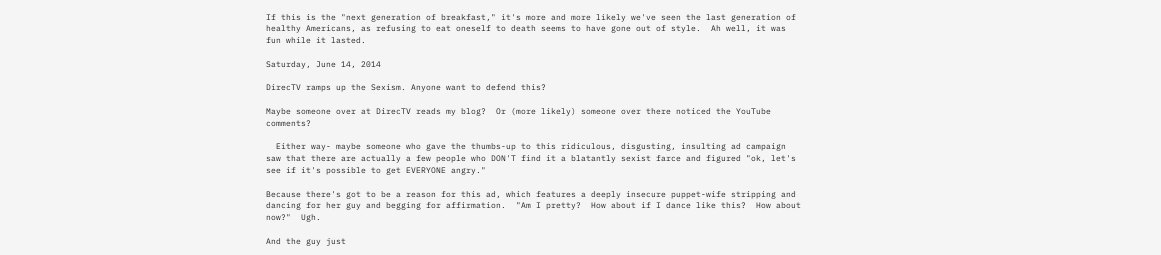If this is the "next generation of breakfast," it's more and more likely we've seen the last generation of healthy Americans, as refusing to eat oneself to death seems to have gone out of style.  Ah well, it was fun while it lasted.

Saturday, June 14, 2014

DirecTV ramps up the Sexism. Anyone want to defend this?

Maybe someone over at DirecTV reads my blog?  Or (more likely) someone over there noticed the YouTube comments?

  Either way- maybe someone who gave the thumbs-up to this ridiculous, disgusting, insulting ad campaign saw that there are actually a few people who DON'T find it a blatantly sexist farce and figured "ok, let's see if it's possible to get EVERYONE angry."

Because there's got to be a reason for this ad, which features a deeply insecure puppet-wife stripping and dancing for her guy and begging for affirmation.  "Am I pretty?  How about if I dance like this?  How about now?"  Ugh.

And the guy just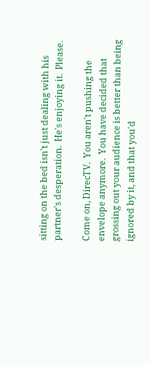sitting on the bed isn't just dealing with his partner's desperation.  He's enjoying it.  Please.

Come on, DirecTV.  You aren't pushing the envelope anymore.  You have decided that grossing out your audience is better than being ignored by it, and that you'd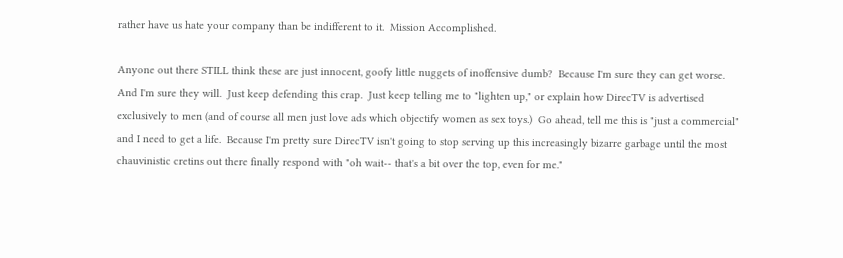rather have us hate your company than be indifferent to it.  Mission Accomplished.

Anyone out there STILL think these are just innocent, goofy little nuggets of inoffensive dumb?  Because I'm sure they can get worse.  And I'm sure they will.  Just keep defending this crap.  Just keep telling me to "lighten up," or explain how DirecTV is advertised exclusively to men (and of course all men just love ads which objectify women as sex toys.)  Go ahead, tell me this is "just a commercial" and I need to get a life.  Because I'm pretty sure DirecTV isn't going to stop serving up this increasingly bizarre garbage until the most chauvinistic cretins out there finally respond with "oh wait-- that's a bit over the top, even for me."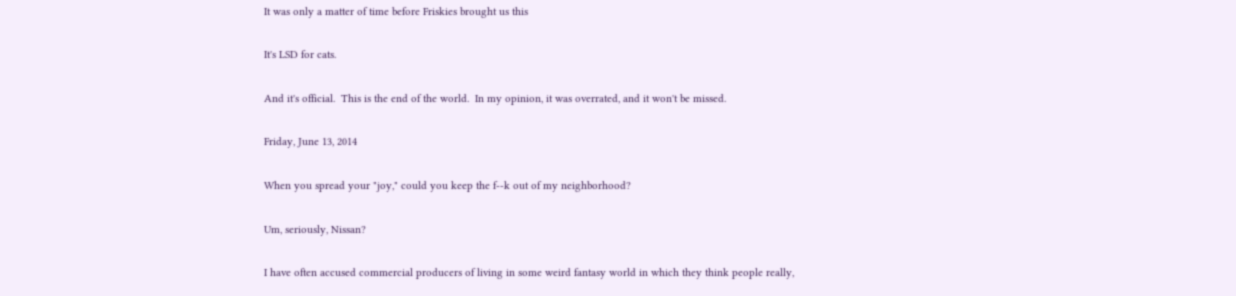It was only a matter of time before Friskies brought us this

It's LSD for cats.

And it's official.  This is the end of the world.  In my opinion, it was overrated, and it won't be missed.

Friday, June 13, 2014

When you spread your "joy," could you keep the f--k out of my neighborhood?

Um, seriously, Nissan?

I have often accused commercial producers of living in some weird fantasy world in which they think people really,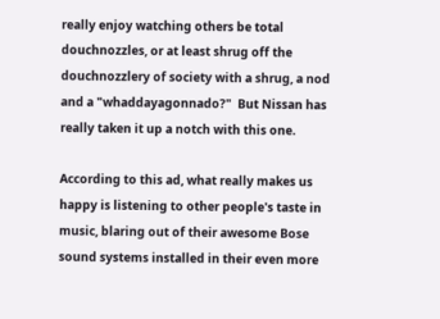really enjoy watching others be total douchnozzles, or at least shrug off the douchnozzlery of society with a shrug, a nod and a "whaddayagonnado?"  But Nissan has really taken it up a notch with this one.

According to this ad, what really makes us happy is listening to other people's taste in music, blaring out of their awesome Bose sound systems installed in their even more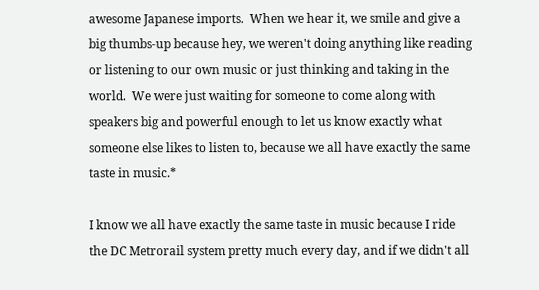awesome Japanese imports.  When we hear it, we smile and give a big thumbs-up because hey, we weren't doing anything like reading or listening to our own music or just thinking and taking in the world.  We were just waiting for someone to come along with speakers big and powerful enough to let us know exactly what someone else likes to listen to, because we all have exactly the same taste in music.*

I know we all have exactly the same taste in music because I ride the DC Metrorail system pretty much every day, and if we didn't all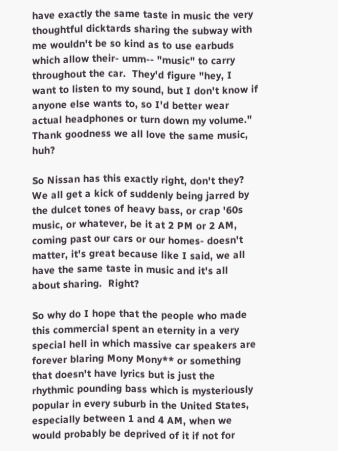have exactly the same taste in music the very thoughtful dicktards sharing the subway with me wouldn't be so kind as to use earbuds which allow their- umm-- "music" to carry throughout the car.  They'd figure "hey, I want to listen to my sound, but I don't know if anyone else wants to, so I'd better wear actual headphones or turn down my volume."  Thank goodness we all love the same music, huh?

So Nissan has this exactly right, don't they?  We all get a kick of suddenly being jarred by the dulcet tones of heavy bass, or crap '60s music, or whatever, be it at 2 PM or 2 AM, coming past our cars or our homes- doesn't matter, it's great because like I said, we all have the same taste in music and it's all about sharing.  Right?

So why do I hope that the people who made this commercial spent an eternity in a very special hell in which massive car speakers are forever blaring Mony Mony** or something that doesn't have lyrics but is just the rhythmic pounding bass which is mysteriously popular in every suburb in the United States, especially between 1 and 4 AM, when we would probably be deprived of it if not for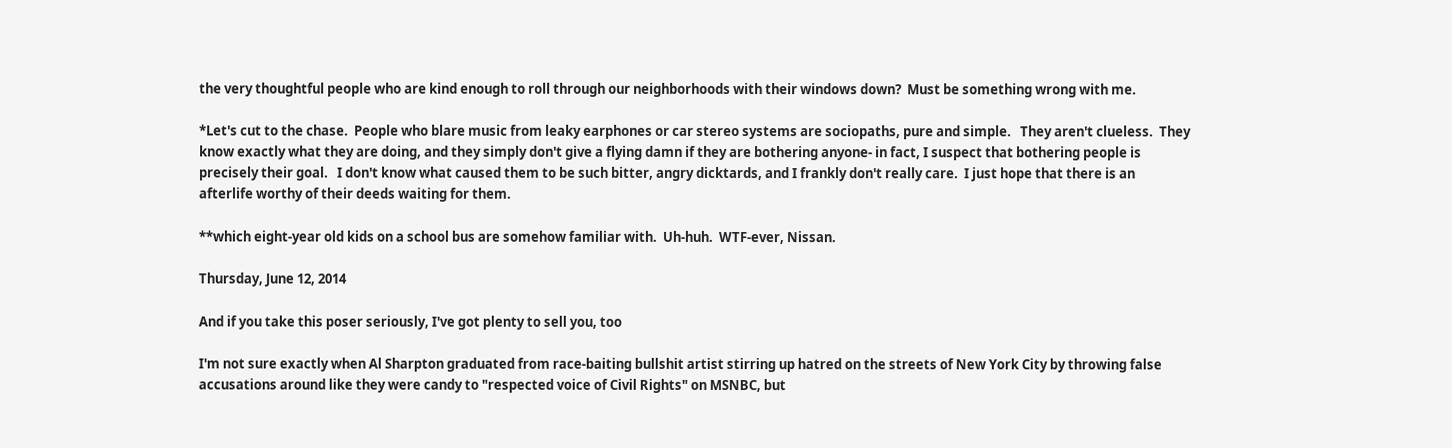the very thoughtful people who are kind enough to roll through our neighborhoods with their windows down?  Must be something wrong with me.

*Let's cut to the chase.  People who blare music from leaky earphones or car stereo systems are sociopaths, pure and simple.   They aren't clueless.  They know exactly what they are doing, and they simply don't give a flying damn if they are bothering anyone- in fact, I suspect that bothering people is precisely their goal.   I don't know what caused them to be such bitter, angry dicktards, and I frankly don't really care.  I just hope that there is an afterlife worthy of their deeds waiting for them.

**which eight-year old kids on a school bus are somehow familiar with.  Uh-huh.  WTF-ever, Nissan.

Thursday, June 12, 2014

And if you take this poser seriously, I've got plenty to sell you, too

I'm not sure exactly when Al Sharpton graduated from race-baiting bullshit artist stirring up hatred on the streets of New York City by throwing false accusations around like they were candy to "respected voice of Civil Rights" on MSNBC, but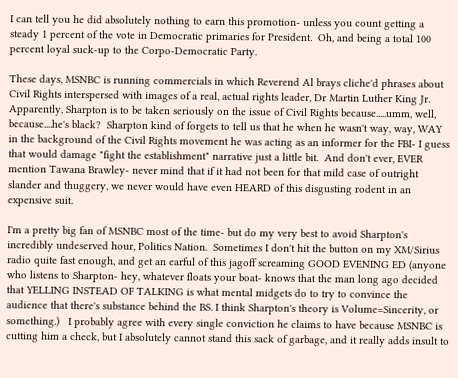I can tell you he did absolutely nothing to earn this promotion- unless you count getting a steady 1 percent of the vote in Democratic primaries for President.  Oh, and being a total 100 percent loyal suck-up to the Corpo-Democratic Party.

These days, MSNBC is running commercials in which Reverend Al brays cliche'd phrases about Civil Rights interspersed with images of a real, actual rights leader, Dr Martin Luther King Jr.  Apparently, Sharpton is to be taken seriously on the issue of Civil Rights because.....umm, well, because....he's black?  Sharpton kind of forgets to tell us that he when he wasn't way, way, WAY in the background of the Civil Rights movement he was acting as an informer for the FBI- I guess that would damage "fight the establishment" narrative just a little bit.  And don't ever, EVER mention Tawana Brawley- never mind that if it had not been for that mild case of outright slander and thuggery, we never would have even HEARD of this disgusting rodent in an expensive suit.

I'm a pretty big fan of MSNBC most of the time- but do my very best to avoid Sharpton's incredibly undeserved hour, Politics Nation.  Sometimes I don't hit the button on my XM/Sirius radio quite fast enough, and get an earful of this jagoff screaming GOOD EVENING ED (anyone who listens to Sharpton- hey, whatever floats your boat- knows that the man long ago decided that YELLING INSTEAD OF TALKING is what mental midgets do to try to convince the audience that there's substance behind the BS. I think Sharpton's theory is Volume=Sincerity, or something.)   I probably agree with every single conviction he claims to have because MSNBC is cutting him a check, but I absolutely cannot stand this sack of garbage, and it really adds insult to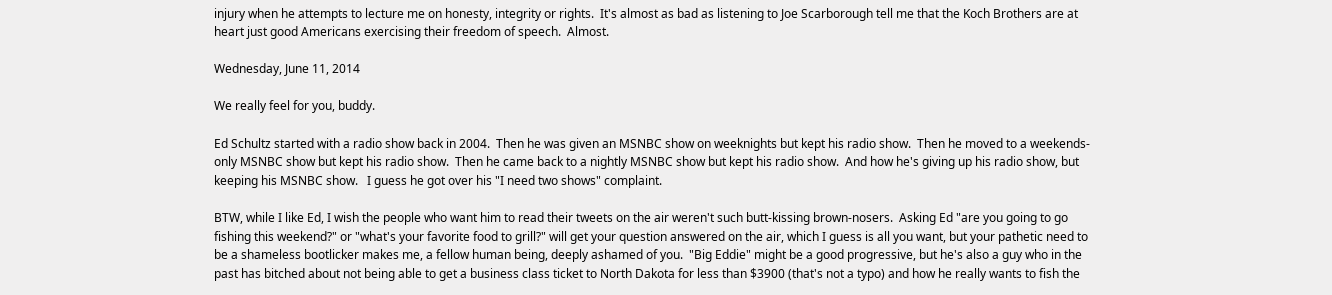injury when he attempts to lecture me on honesty, integrity or rights.  It's almost as bad as listening to Joe Scarborough tell me that the Koch Brothers are at heart just good Americans exercising their freedom of speech.  Almost.

Wednesday, June 11, 2014

We really feel for you, buddy.

Ed Schultz started with a radio show back in 2004.  Then he was given an MSNBC show on weeknights but kept his radio show.  Then he moved to a weekends-only MSNBC show but kept his radio show.  Then he came back to a nightly MSNBC show but kept his radio show.  And how he's giving up his radio show, but keeping his MSNBC show.   I guess he got over his "I need two shows" complaint.

BTW, while I like Ed, I wish the people who want him to read their tweets on the air weren't such butt-kissing brown-nosers.  Asking Ed "are you going to go fishing this weekend?" or "what's your favorite food to grill?" will get your question answered on the air, which I guess is all you want, but your pathetic need to be a shameless bootlicker makes me, a fellow human being, deeply ashamed of you.  "Big Eddie" might be a good progressive, but he's also a guy who in the past has bitched about not being able to get a business class ticket to North Dakota for less than $3900 (that's not a typo) and how he really wants to fish the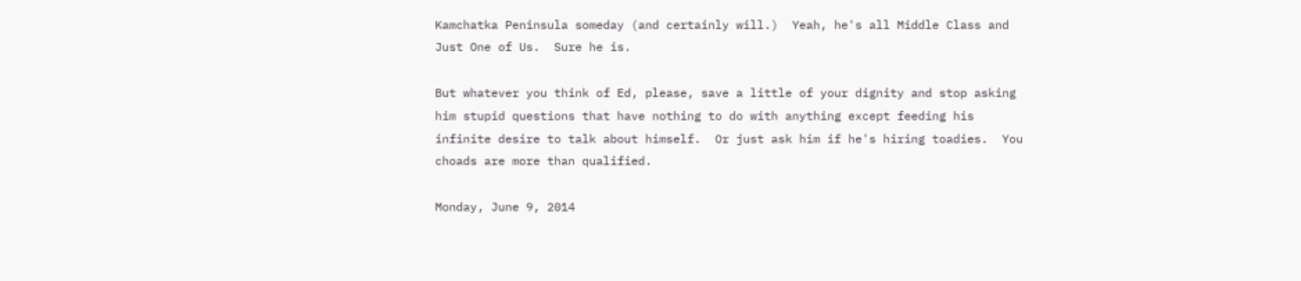Kamchatka Peninsula someday (and certainly will.)  Yeah, he's all Middle Class and Just One of Us.  Sure he is.

But whatever you think of Ed, please, save a little of your dignity and stop asking him stupid questions that have nothing to do with anything except feeding his infinite desire to talk about himself.  Or just ask him if he's hiring toadies.  You choads are more than qualified.

Monday, June 9, 2014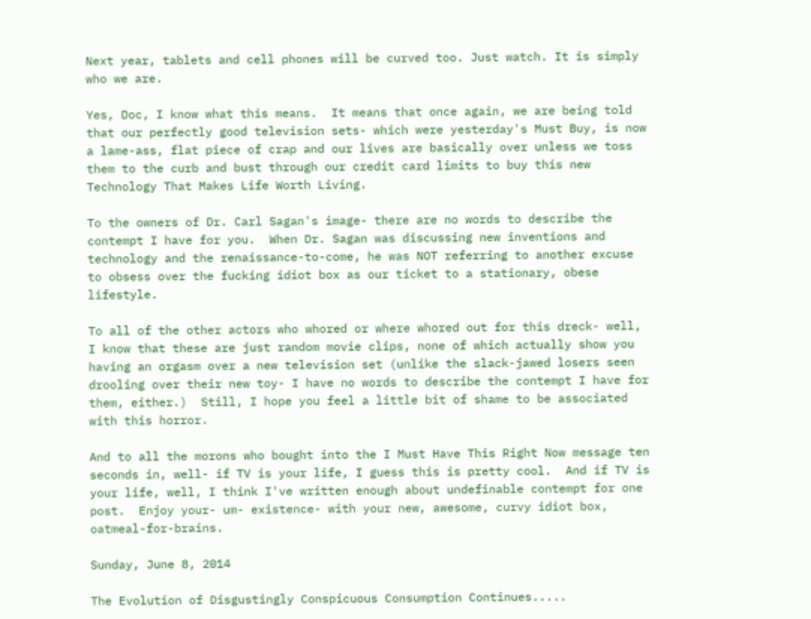Next year, tablets and cell phones will be curved too. Just watch. It is simply who we are.

Yes, Doc, I know what this means.  It means that once again, we are being told that our perfectly good television sets- which were yesterday's Must Buy, is now a lame-ass, flat piece of crap and our lives are basically over unless we toss them to the curb and bust through our credit card limits to buy this new Technology That Makes Life Worth Living.

To the owners of Dr. Carl Sagan's image- there are no words to describe the contempt I have for you.  When Dr. Sagan was discussing new inventions and technology and the renaissance-to-come, he was NOT referring to another excuse to obsess over the fucking idiot box as our ticket to a stationary, obese lifestyle.

To all of the other actors who whored or where whored out for this dreck- well, I know that these are just random movie clips, none of which actually show you having an orgasm over a new television set (unlike the slack-jawed losers seen drooling over their new toy- I have no words to describe the contempt I have for them, either.)  Still, I hope you feel a little bit of shame to be associated with this horror.

And to all the morons who bought into the I Must Have This Right Now message ten seconds in, well- if TV is your life, I guess this is pretty cool.  And if TV is your life, well, I think I've written enough about undefinable contempt for one post.  Enjoy your- um- existence- with your new, awesome, curvy idiot box, oatmeal-for-brains.

Sunday, June 8, 2014

The Evolution of Disgustingly Conspicuous Consumption Continues.....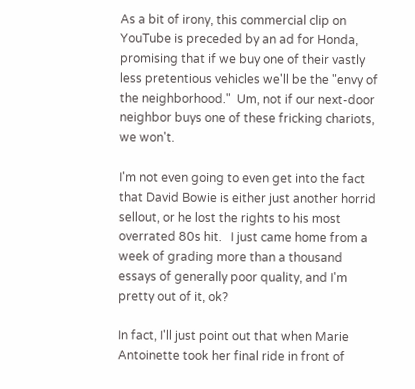As a bit of irony, this commercial clip on YouTube is preceded by an ad for Honda, promising that if we buy one of their vastly less pretentious vehicles we'll be the "envy of the neighborhood."  Um, not if our next-door neighbor buys one of these fricking chariots, we won't.

I'm not even going to even get into the fact that David Bowie is either just another horrid sellout, or he lost the rights to his most overrated 80s hit.   I just came home from a week of grading more than a thousand essays of generally poor quality, and I'm pretty out of it, ok?

In fact, I'll just point out that when Marie Antoinette took her final ride in front of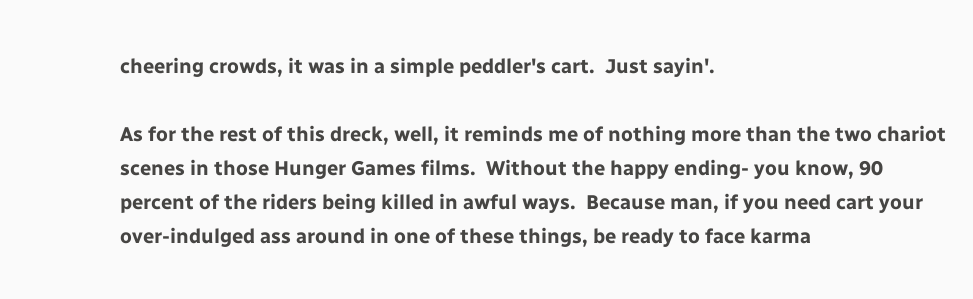cheering crowds, it was in a simple peddler's cart.  Just sayin'.

As for the rest of this dreck, well, it reminds me of nothing more than the two chariot scenes in those Hunger Games films.  Without the happy ending- you know, 90 percent of the riders being killed in awful ways.  Because man, if you need cart your over-indulged ass around in one of these things, be ready to face karma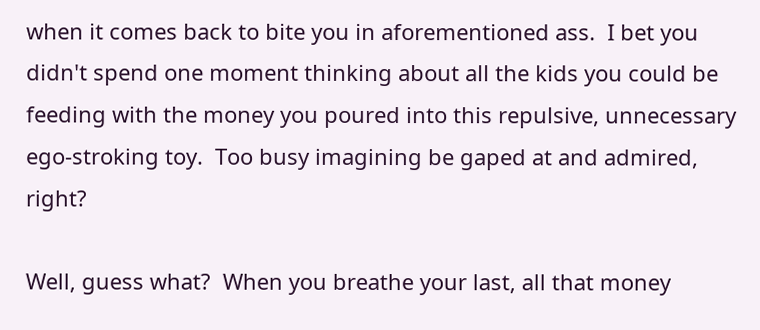when it comes back to bite you in aforementioned ass.  I bet you didn't spend one moment thinking about all the kids you could be feeding with the money you poured into this repulsive, unnecessary ego-stroking toy.  Too busy imagining be gaped at and admired, right?

Well, guess what?  When you breathe your last, all that money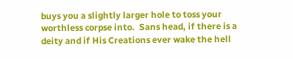buys you a slightly larger hole to toss your worthless corpse into.  Sans head, if there is a deity and if His Creations ever wake the hell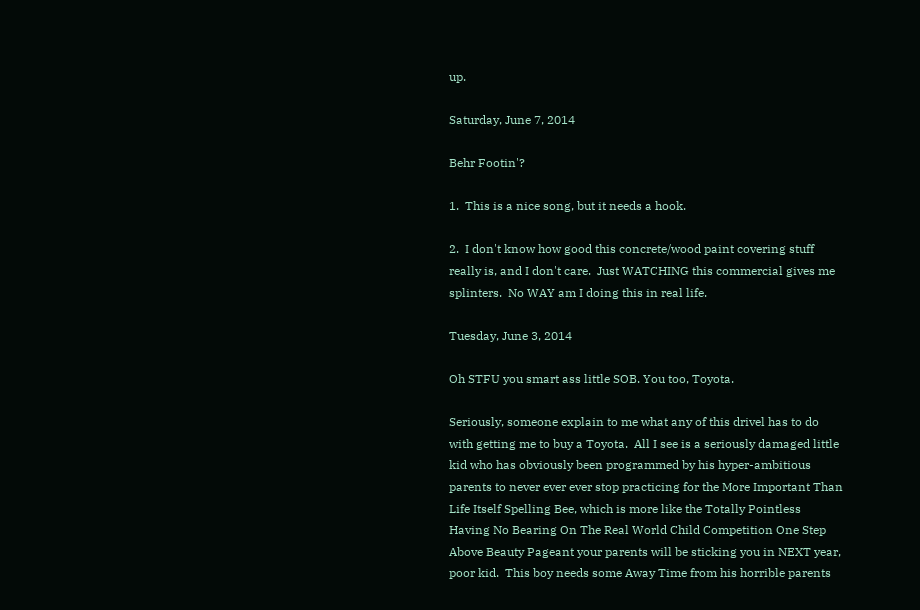up.

Saturday, June 7, 2014

Behr Footin'?

1.  This is a nice song, but it needs a hook.

2.  I don't know how good this concrete/wood paint covering stuff really is, and I don't care.  Just WATCHING this commercial gives me splinters.  No WAY am I doing this in real life.

Tuesday, June 3, 2014

Oh STFU you smart ass little SOB. You too, Toyota.

Seriously, someone explain to me what any of this drivel has to do with getting me to buy a Toyota.  All I see is a seriously damaged little kid who has obviously been programmed by his hyper-ambitious parents to never ever ever stop practicing for the More Important Than Life Itself Spelling Bee, which is more like the Totally Pointless Having No Bearing On The Real World Child Competition One Step Above Beauty Pageant your parents will be sticking you in NEXT year, poor kid.  This boy needs some Away Time from his horrible parents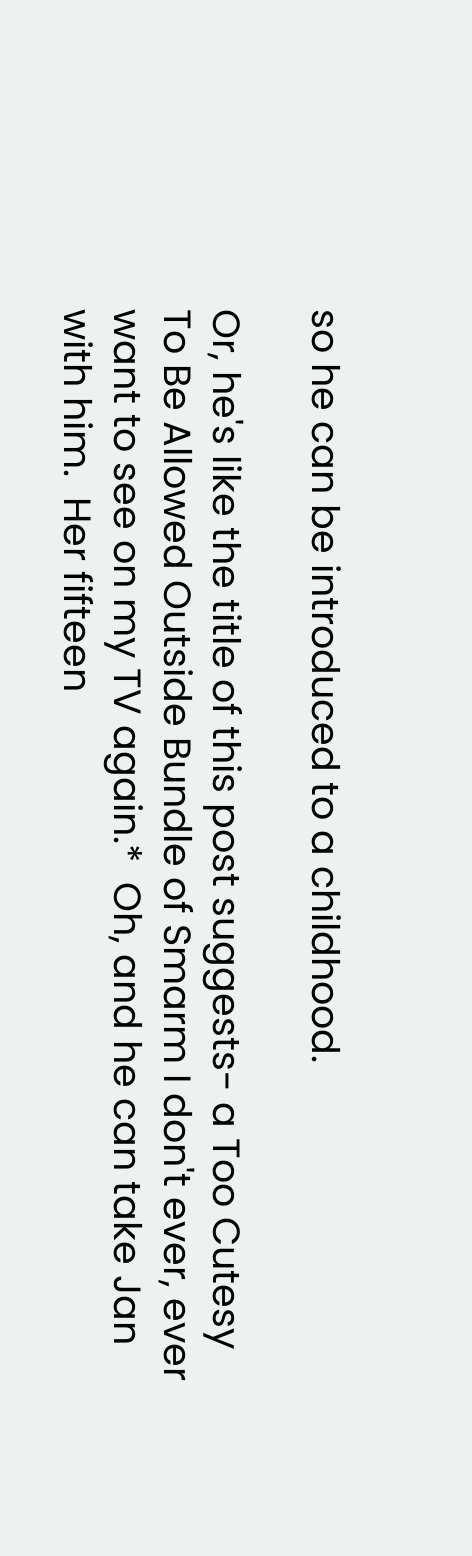so he can be introduced to a childhood.

Or, he's like the title of this post suggests- a Too Cutesy To Be Allowed Outside Bundle of Smarm I don't ever, ever want to see on my TV again.*  Oh, and he can take Jan with him.  Her fifteen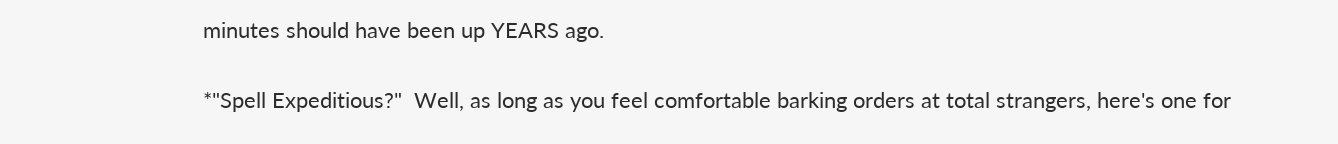minutes should have been up YEARS ago.

*"Spell Expeditious?"  Well, as long as you feel comfortable barking orders at total strangers, here's one for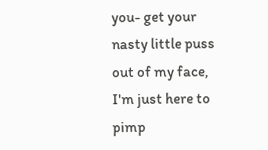you- get your nasty little puss out of my face, I'm just here to pimp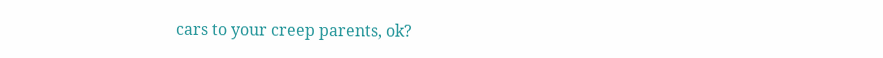cars to your creep parents, ok?